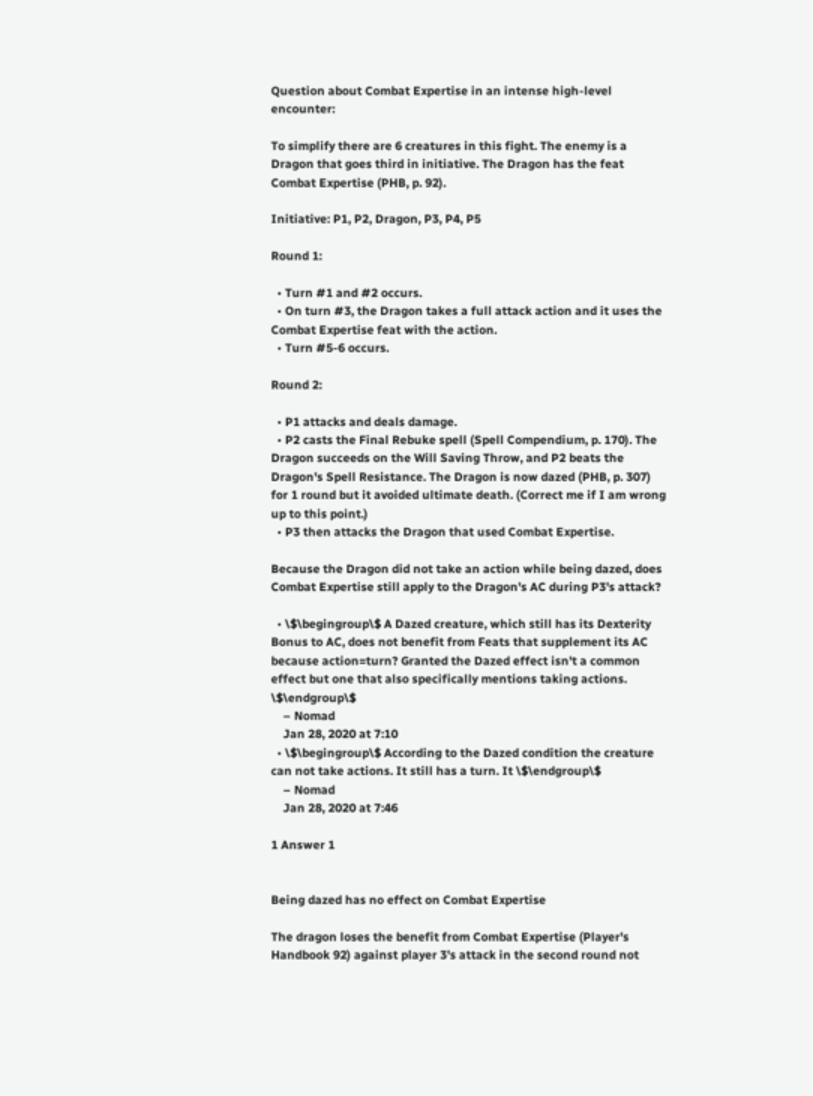Question about Combat Expertise in an intense high-level encounter:

To simplify there are 6 creatures in this fight. The enemy is a Dragon that goes third in initiative. The Dragon has the feat Combat Expertise (PHB, p. 92).

Initiative: P1, P2, Dragon, P3, P4, P5

Round 1:

  • Turn #1 and #2 occurs.
  • On turn #3, the Dragon takes a full attack action and it uses the Combat Expertise feat with the action.
  • Turn #5-6 occurs.

Round 2:

  • P1 attacks and deals damage.
  • P2 casts the Final Rebuke spell (Spell Compendium, p. 170). The Dragon succeeds on the Will Saving Throw, and P2 beats the Dragon's Spell Resistance. The Dragon is now dazed (PHB, p. 307) for 1 round but it avoided ultimate death. (Correct me if I am wrong up to this point.)
  • P3 then attacks the Dragon that used Combat Expertise.

Because the Dragon did not take an action while being dazed, does Combat Expertise still apply to the Dragon's AC during P3's attack?

  • \$\begingroup\$ A Dazed creature, which still has its Dexterity Bonus to AC, does not benefit from Feats that supplement its AC because action=turn? Granted the Dazed effect isn't a common effect but one that also specifically mentions taking actions. \$\endgroup\$
    – Nomad
    Jan 28, 2020 at 7:10
  • \$\begingroup\$ According to the Dazed condition the creature can not take actions. It still has a turn. It \$\endgroup\$
    – Nomad
    Jan 28, 2020 at 7:46

1 Answer 1


Being dazed has no effect on Combat Expertise

The dragon loses the benefit from Combat Expertise (Player's Handbook 92) against player 3's attack in the second round not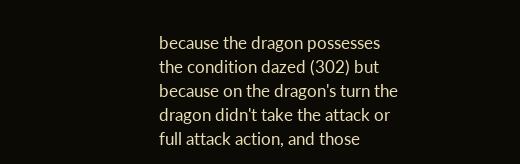because the dragon possesses the condition dazed (302) but because on the dragon's turn the dragon didn't take the attack or full attack action, and those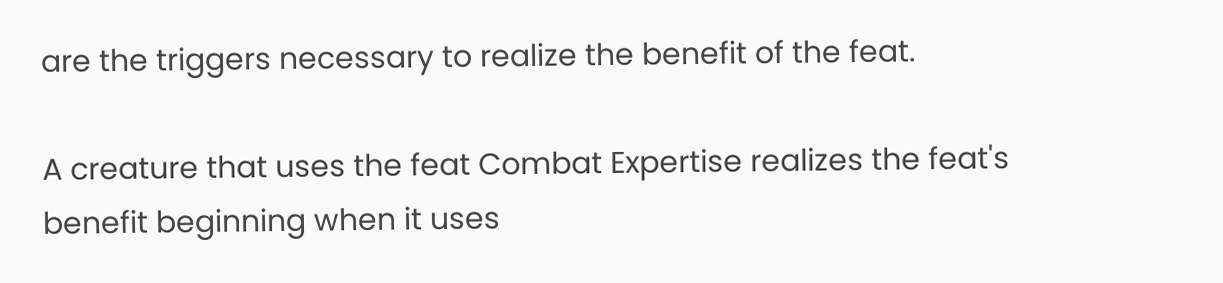are the triggers necessary to realize the benefit of the feat.

A creature that uses the feat Combat Expertise realizes the feat's benefit beginning when it uses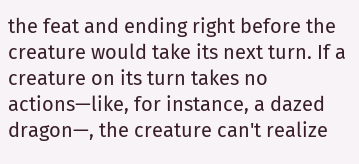the feat and ending right before the creature would take its next turn. If a creature on its turn takes no actions—like, for instance, a dazed dragon—, the creature can't realize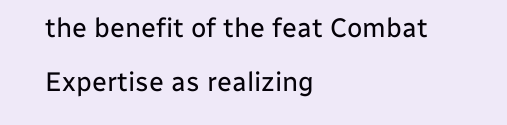the benefit of the feat Combat Expertise as realizing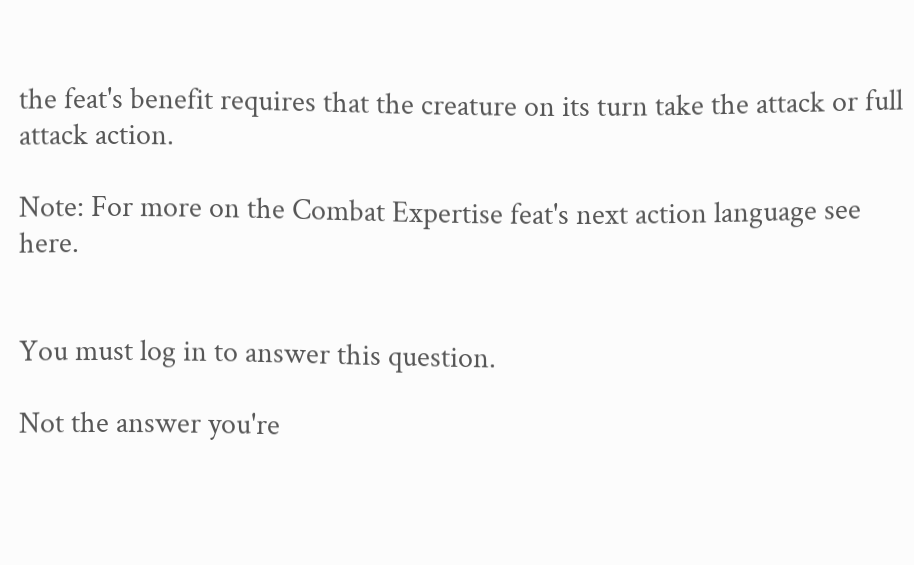the feat's benefit requires that the creature on its turn take the attack or full attack action.

Note: For more on the Combat Expertise feat's next action language see here.


You must log in to answer this question.

Not the answer you're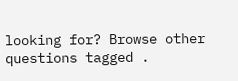looking for? Browse other questions tagged .